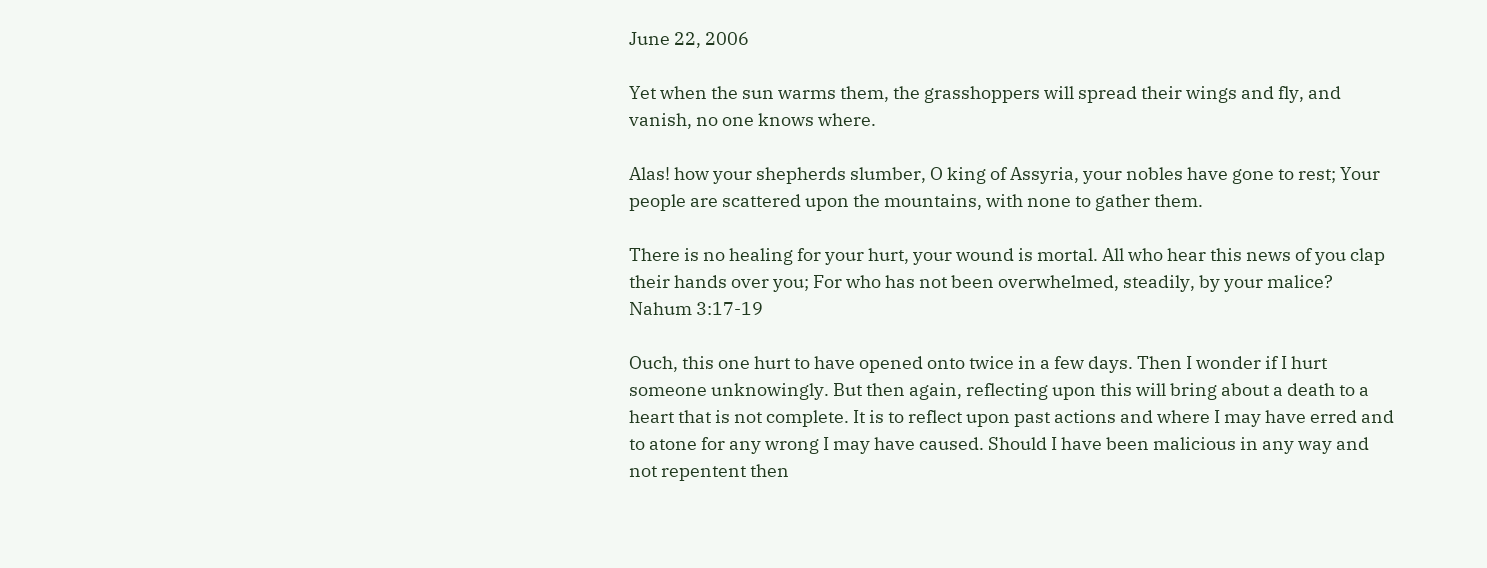June 22, 2006

Yet when the sun warms them, the grasshoppers will spread their wings and fly, and vanish, no one knows where.

Alas! how your shepherds slumber, O king of Assyria, your nobles have gone to rest; Your people are scattered upon the mountains, with none to gather them.

There is no healing for your hurt, your wound is mortal. All who hear this news of you clap their hands over you; For who has not been overwhelmed, steadily, by your malice? Nahum 3:17-19

Ouch, this one hurt to have opened onto twice in a few days. Then I wonder if I hurt someone unknowingly. But then again, reflecting upon this will bring about a death to a heart that is not complete. It is to reflect upon past actions and where I may have erred and to atone for any wrong I may have caused. Should I have been malicious in any way and not repentent then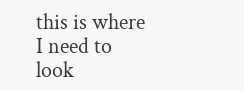this is where I need to look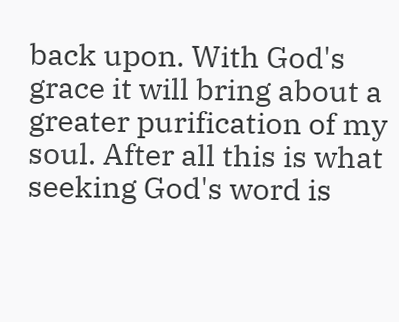back upon. With God's grace it will bring about a greater purification of my soul. After all this is what seeking God's word is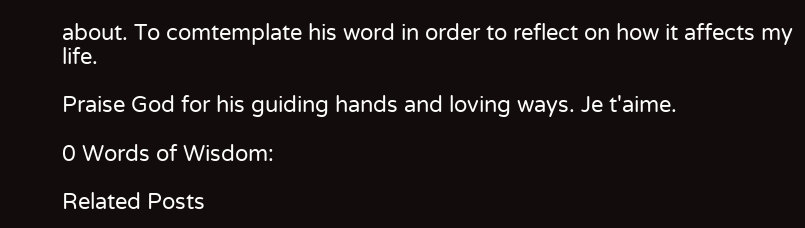about. To comtemplate his word in order to reflect on how it affects my life.

Praise God for his guiding hands and loving ways. Je t'aime.

0 Words of Wisdom:

Related Posts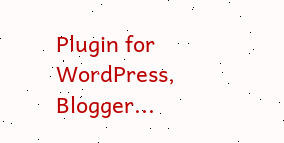Plugin for WordPress, Blogger...